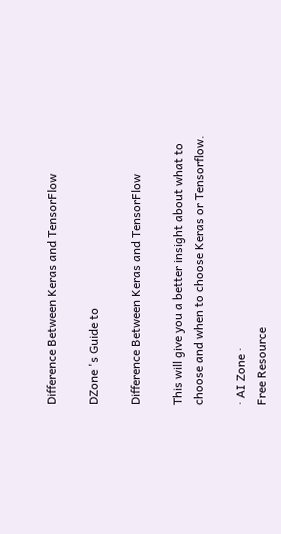Difference Between Keras and TensorFlow

DZone 's Guide to

Difference Between Keras and TensorFlow

This will give you a better insight about what to choose and when to choose Keras or Tensorflow.

· AI Zone ·
Free Resource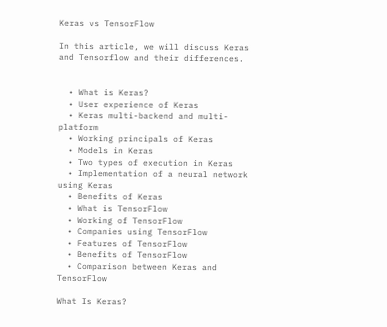Keras vs TensorFlow

In this article, we will discuss Keras and Tensorflow and their differences.


  • What is Keras?
  • User experience of Keras
  • Keras multi-backend and multi-platform
  • Working principals of Keras
  • Models in Keras
  • Two types of execution in Keras
  • Implementation of a neural network using Keras
  • Benefits of Keras
  • What is TensorFlow
  • Working of TensorFlow
  • Companies using TensorFlow
  • Features of TensorFlow
  • Benefits of TensorFlow
  • Comparison between Keras and TensorFlow

What Is Keras?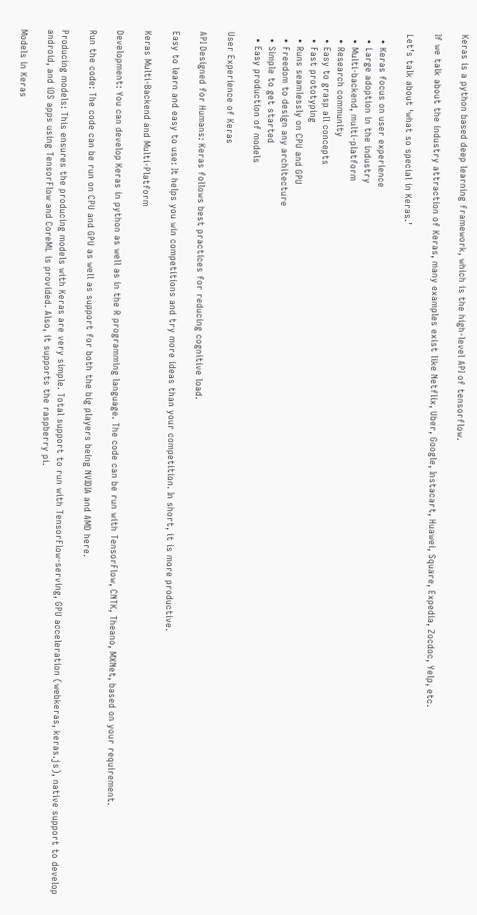Keras is a python based deep learning framework, which is the high-level API of tensorflow.

If we talk about the industry attraction of Keras, many examples exist like Netflix, Uber, Google, Instacart, Huawei, Square, Expedia, Zocdoc, Yelp, etc.

Let’s talk about ‘what so special in Keras.’

  • Keras focus on user experience
  • Large adoption in the industry
  • Multi-backend, multi-platform
  • Research community
  • Easy to grasp all concepts
  • Fast prototyping
  • Runs seamlessly on CPU and GPU
  • Freedom to design any architecture
  • Simple to get started
  • Easy production of models

User Experience of Keras

API Designed for Humans: Keras follows best practices for reducing cognitive load.

Easy to learn and easy to use: It helps you win competitions and try more ideas than your competition. In short, it is more productive.

Keras Multi-Backend and Multi-Platform

Development: You can develop Keras in python as well as in the R programming language. The code can be run with TensorFlow, CNTK, Theano, MXNet, based on your requirement.

Run the code: The code can be run on CPU and GPU as well as support for both the big players being NVIDIA and AMD here.

Producing models: This ensures the producing models with Keras are very simple. Total support to run with TensorFlow-serving, GPU acceleration (webkeras, keras.js), native support to develop android, and iOS apps using TensorFlow and CoreML is provided. Also, it supports the raspberry pi.

Models in Keras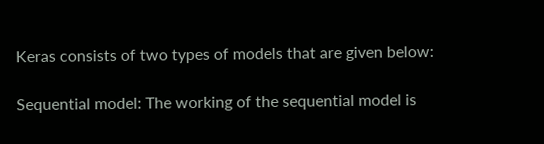Keras consists of two types of models that are given below:

Sequential model: The working of the sequential model is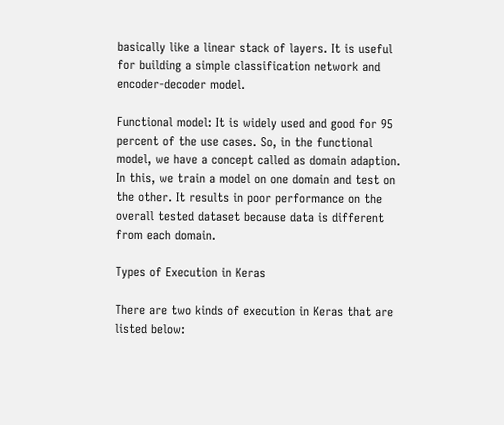basically like a linear stack of layers. It is useful for building a simple classification network and encoder-decoder model.

Functional model: It is widely used and good for 95 percent of the use cases. So, in the functional model, we have a concept called as domain adaption. In this, we train a model on one domain and test on the other. It results in poor performance on the overall tested dataset because data is different from each domain.

Types of Execution in Keras

There are two kinds of execution in Keras that are listed below: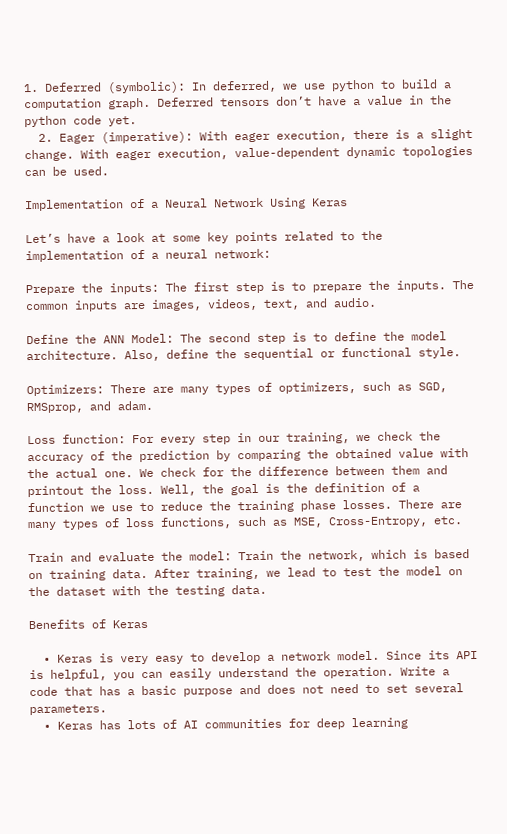1. Deferred (symbolic): In deferred, we use python to build a computation graph. Deferred tensors don’t have a value in the python code yet.
  2. Eager (imperative): With eager execution, there is a slight change. With eager execution, value-dependent dynamic topologies can be used.

Implementation of a Neural Network Using Keras

Let’s have a look at some key points related to the implementation of a neural network:

Prepare the inputs: The first step is to prepare the inputs. The common inputs are images, videos, text, and audio.

Define the ANN Model: The second step is to define the model architecture. Also, define the sequential or functional style.

Optimizers: There are many types of optimizers, such as SGD, RMSprop, and adam.

Loss function: For every step in our training, we check the accuracy of the prediction by comparing the obtained value with the actual one. We check for the difference between them and printout the loss. Well, the goal is the definition of a function we use to reduce the training phase losses. There are many types of loss functions, such as MSE, Cross-Entropy, etc.

Train and evaluate the model: Train the network, which is based on training data. After training, we lead to test the model on the dataset with the testing data.

Benefits of Keras

  • Keras is very easy to develop a network model. Since its API is helpful, you can easily understand the operation. Write a code that has a basic purpose and does not need to set several parameters.
  • Keras has lots of AI communities for deep learning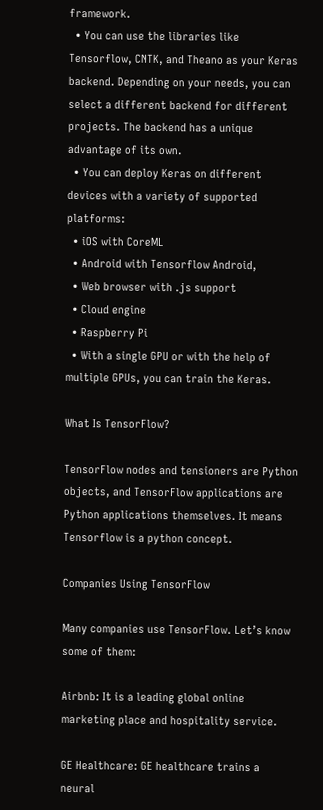framework.
  • You can use the libraries like Tensorflow, CNTK, and Theano as your Keras backend. Depending on your needs, you can select a different backend for different projects. The backend has a unique advantage of its own.
  • You can deploy Keras on different devices with a variety of supported platforms:
  • iOS with CoreML
  • Android with Tensorflow Android,
  • Web browser with .js support
  • Cloud engine
  • Raspberry Pi
  • With a single GPU or with the help of multiple GPUs, you can train the Keras.

What Is TensorFlow?

TensorFlow nodes and tensioners are Python objects, and TensorFlow applications are Python applications themselves. It means Tensorflow is a python concept.

Companies Using TensorFlow

Many companies use TensorFlow. Let’s know some of them:

Airbnb: It is a leading global online marketing place and hospitality service.

GE Healthcare: GE healthcare trains a neural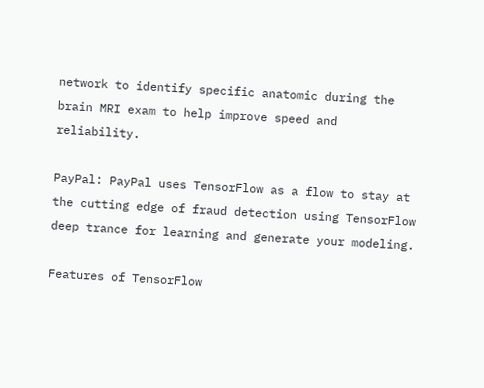network to identify specific anatomic during the brain MRI exam to help improve speed and reliability.

PayPal: PayPal uses TensorFlow as a flow to stay at the cutting edge of fraud detection using TensorFlow deep trance for learning and generate your modeling.

Features of TensorFlow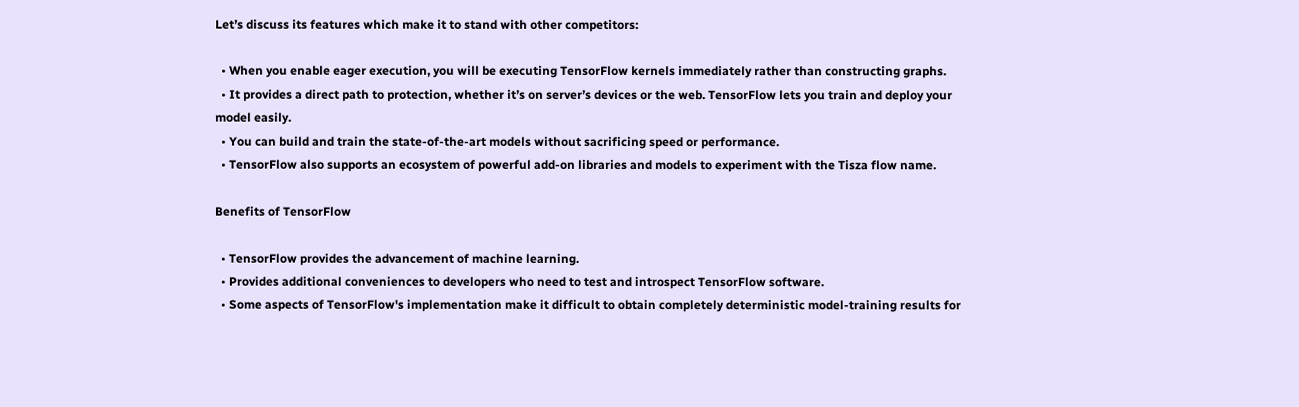Let’s discuss its features which make it to stand with other competitors:

  • When you enable eager execution, you will be executing TensorFlow kernels immediately rather than constructing graphs.
  • It provides a direct path to protection, whether it’s on server’s devices or the web. TensorFlow lets you train and deploy your model easily.
  • You can build and train the state-of-the-art models without sacrificing speed or performance.
  • TensorFlow also supports an ecosystem of powerful add-on libraries and models to experiment with the Tisza flow name.

Benefits of TensorFlow

  • TensorFlow provides the advancement of machine learning.
  • Provides additional conveniences to developers who need to test and introspect TensorFlow software.
  • Some aspects of TensorFlow's implementation make it difficult to obtain completely deterministic model-training results for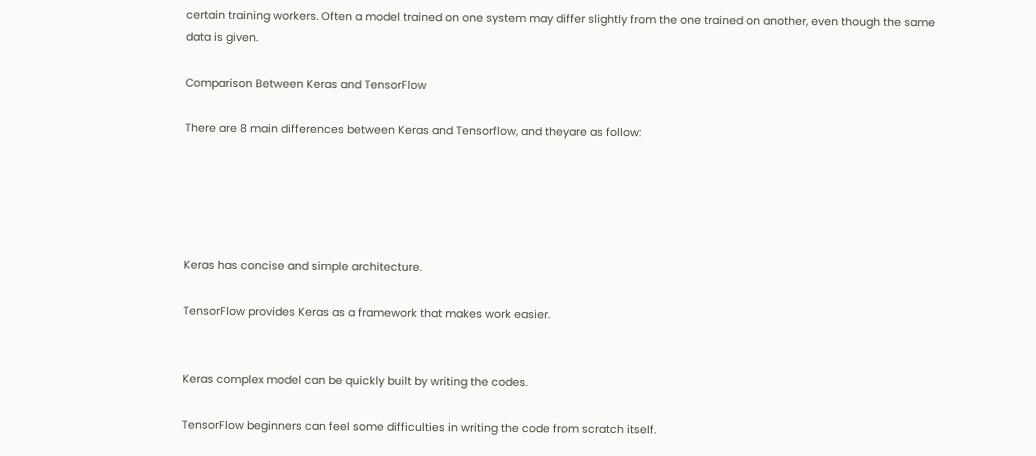certain training workers. Often a model trained on one system may differ slightly from the one trained on another, even though the same data is given.

Comparison Between Keras and TensorFlow

There are 8 main differences between Keras and Tensorflow, and theyare as follow:





Keras has concise and simple architecture.

TensorFlow provides Keras as a framework that makes work easier.


Keras complex model can be quickly built by writing the codes.

TensorFlow beginners can feel some difficulties in writing the code from scratch itself.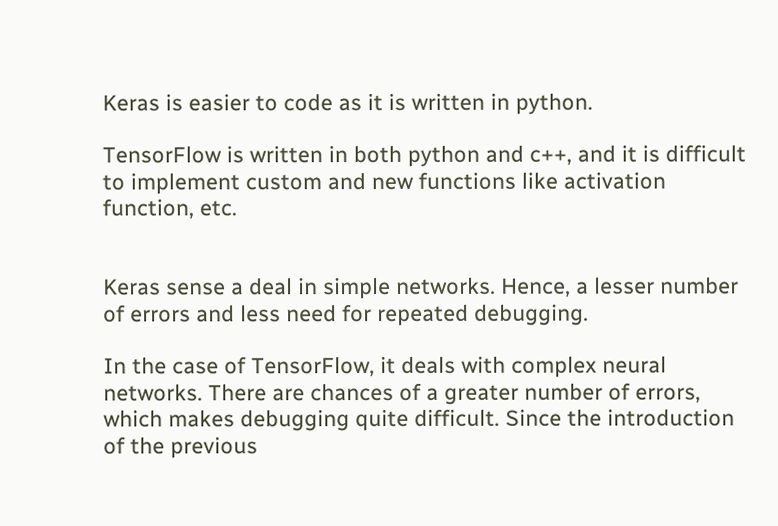Keras is easier to code as it is written in python.

TensorFlow is written in both python and c++, and it is difficult to implement custom and new functions like activation function, etc.


Keras sense a deal in simple networks. Hence, a lesser number of errors and less need for repeated debugging.

In the case of TensorFlow, it deals with complex neural networks. There are chances of a greater number of errors, which makes debugging quite difficult. Since the introduction of the previous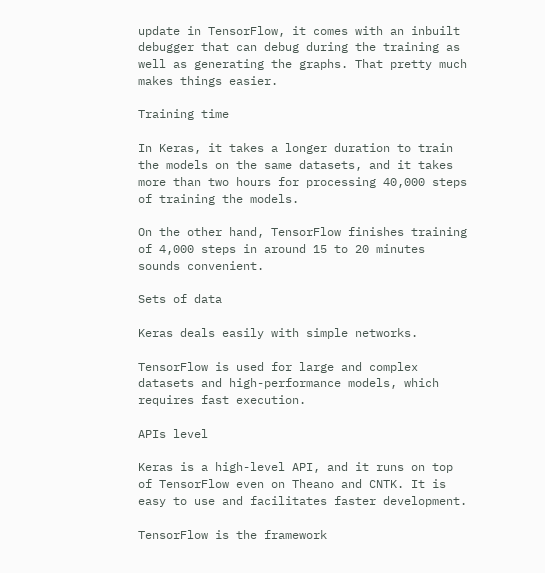update in TensorFlow, it comes with an inbuilt debugger that can debug during the training as well as generating the graphs. That pretty much makes things easier.

Training time

In Keras, it takes a longer duration to train the models on the same datasets, and it takes more than two hours for processing 40,000 steps of training the models.

On the other hand, TensorFlow finishes training of 4,000 steps in around 15 to 20 minutes sounds convenient.

Sets of data

Keras deals easily with simple networks.

TensorFlow is used for large and complex datasets and high-performance models, which requires fast execution.

APIs level

Keras is a high-level API, and it runs on top of TensorFlow even on Theano and CNTK. It is easy to use and facilitates faster development.

TensorFlow is the framework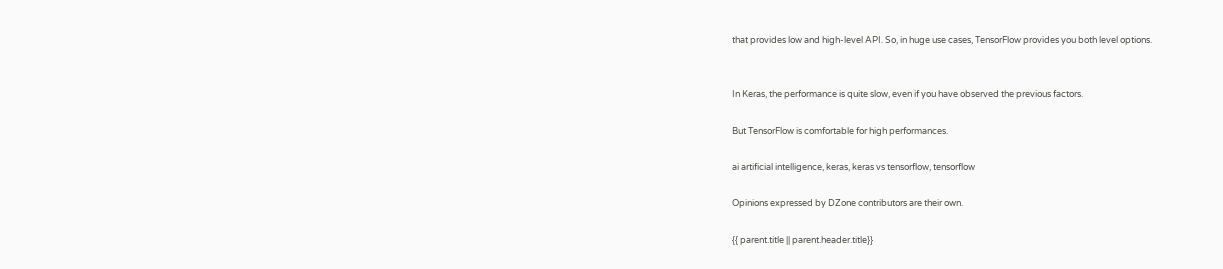that provides low and high-level API. So, in huge use cases, TensorFlow provides you both level options.


In Keras, the performance is quite slow, even if you have observed the previous factors.

But TensorFlow is comfortable for high performances.

ai artificial intelligence, keras, keras vs tensorflow, tensorflow

Opinions expressed by DZone contributors are their own.

{{ parent.title || parent.header.title}}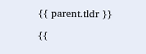{{ parent.tldr }}

{{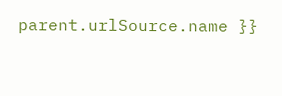parent.urlSource.name }}